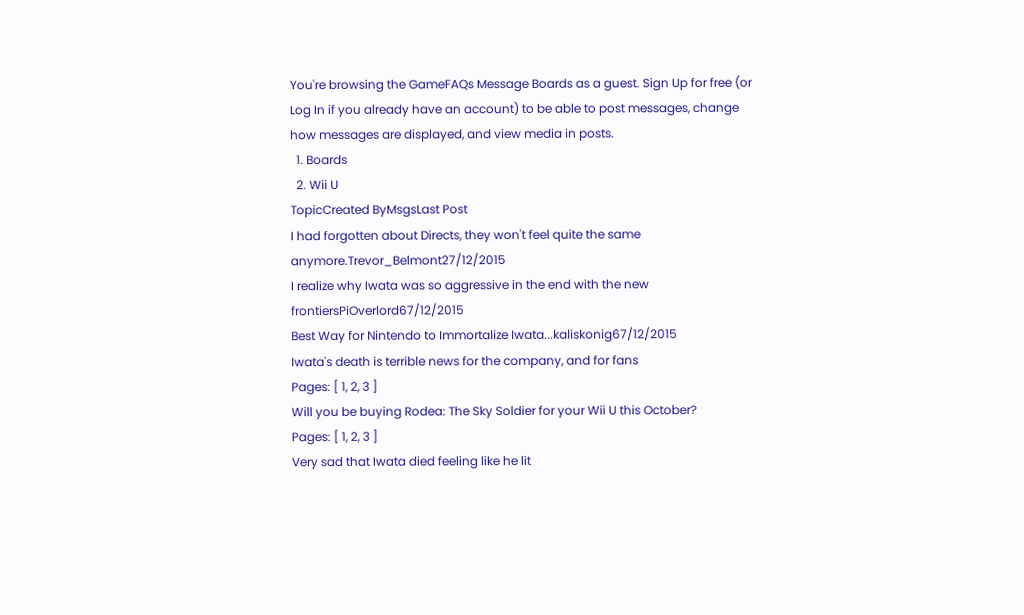You're browsing the GameFAQs Message Boards as a guest. Sign Up for free (or Log In if you already have an account) to be able to post messages, change how messages are displayed, and view media in posts.
  1. Boards
  2. Wii U
TopicCreated ByMsgsLast Post
I had forgotten about Directs, they won't feel quite the same anymore.Trevor_Belmont27/12/2015
I realize why Iwata was so aggressive in the end with the new frontiersPiOverlord67/12/2015
Best Way for Nintendo to Immortalize Iwata...kaliskonig67/12/2015
Iwata's death is terrible news for the company, and for fans
Pages: [ 1, 2, 3 ]
Will you be buying Rodea: The Sky Soldier for your Wii U this October?
Pages: [ 1, 2, 3 ]
Very sad that Iwata died feeling like he lit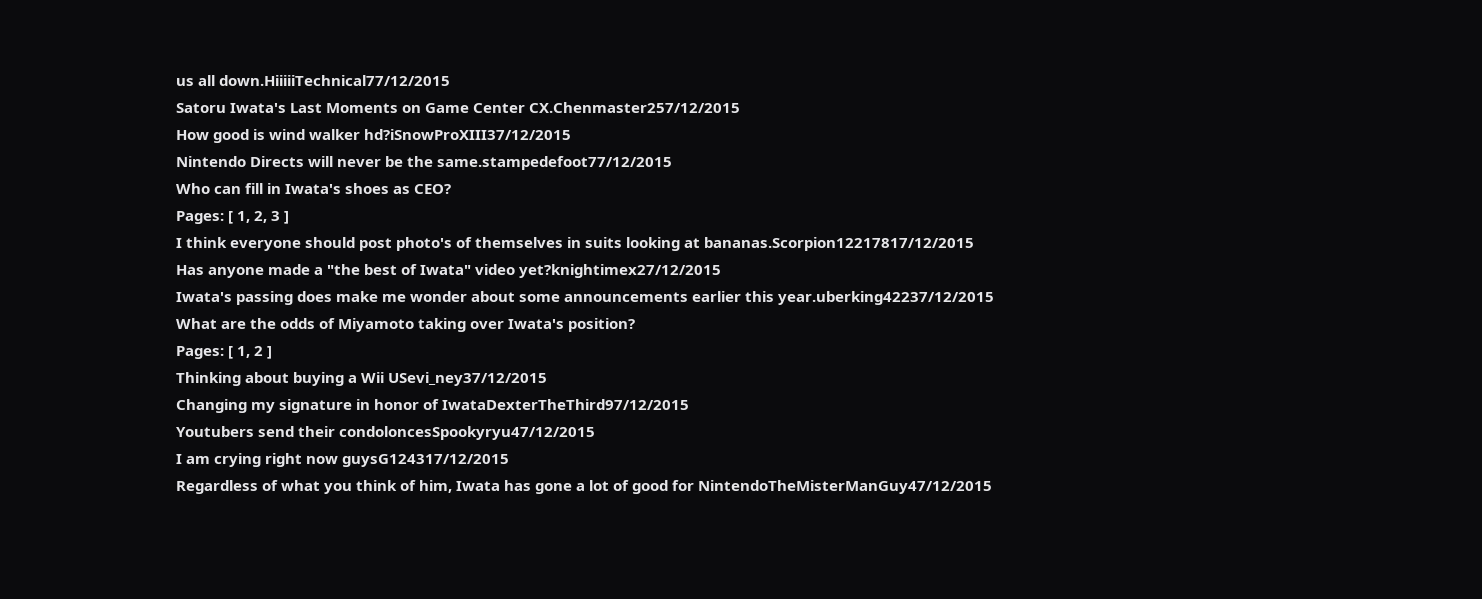us all down.HiiiiiTechnical77/12/2015
Satoru Iwata's Last Moments on Game Center CX.Chenmaster257/12/2015
How good is wind walker hd?iSnowProXIII37/12/2015
Nintendo Directs will never be the same.stampedefoot77/12/2015
Who can fill in Iwata's shoes as CEO?
Pages: [ 1, 2, 3 ]
I think everyone should post photo's of themselves in suits looking at bananas.Scorpion12217817/12/2015
Has anyone made a "the best of Iwata" video yet?knightimex27/12/2015
Iwata's passing does make me wonder about some announcements earlier this year.uberking42237/12/2015
What are the odds of Miyamoto taking over Iwata's position?
Pages: [ 1, 2 ]
Thinking about buying a Wii USevi_ney37/12/2015
Changing my signature in honor of IwataDexterTheThird97/12/2015
Youtubers send their condoloncesSpookyryu47/12/2015
I am crying right now guysG124317/12/2015
Regardless of what you think of him, Iwata has gone a lot of good for NintendoTheMisterManGuy47/12/2015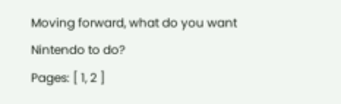Moving forward, what do you want Nintendo to do?
Pages: [ 1, 2 ]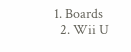1. Boards
  2. Wii U